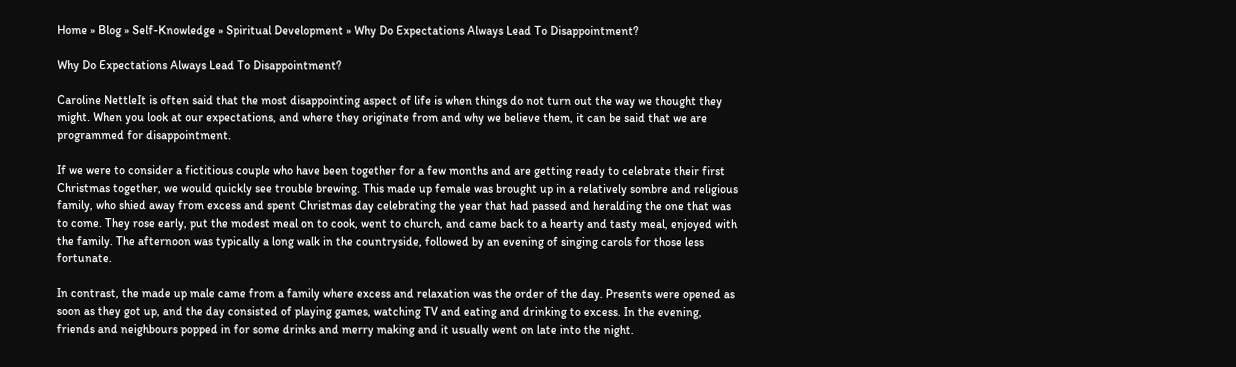Home » Blog » Self-Knowledge » Spiritual Development » Why Do Expectations Always Lead To Disappointment?

Why Do Expectations Always Lead To Disappointment?

Caroline NettleIt is often said that the most disappointing aspect of life is when things do not turn out the way we thought they might. When you look at our expectations, and where they originate from and why we believe them, it can be said that we are programmed for disappointment.

If we were to consider a fictitious couple who have been together for a few months and are getting ready to celebrate their first Christmas together, we would quickly see trouble brewing. This made up female was brought up in a relatively sombre and religious family, who shied away from excess and spent Christmas day celebrating the year that had passed and heralding the one that was to come. They rose early, put the modest meal on to cook, went to church, and came back to a hearty and tasty meal, enjoyed with the family. The afternoon was typically a long walk in the countryside, followed by an evening of singing carols for those less fortunate.

In contrast, the made up male came from a family where excess and relaxation was the order of the day. Presents were opened as soon as they got up, and the day consisted of playing games, watching TV and eating and drinking to excess. In the evening, friends and neighbours popped in for some drinks and merry making and it usually went on late into the night.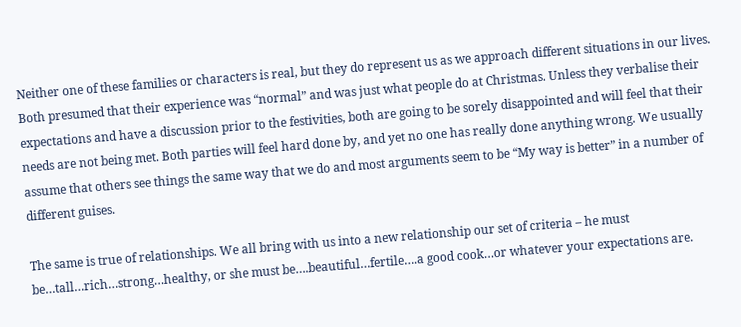Neither one of these families or characters is real, but they do represent us as we approach different situations in our lives. Both presumed that their experience was “normal” and was just what people do at Christmas. Unless they verbalise their expectations and have a discussion prior to the festivities, both are going to be sorely disappointed and will feel that their needs are not being met. Both parties will feel hard done by, and yet no one has really done anything wrong. We usually assume that others see things the same way that we do and most arguments seem to be “My way is better” in a number of different guises.

The same is true of relationships. We all bring with us into a new relationship our set of criteria – he must be…tall…rich…strong…healthy, or she must be….beautiful…fertile….a good cook…or whatever your expectations are.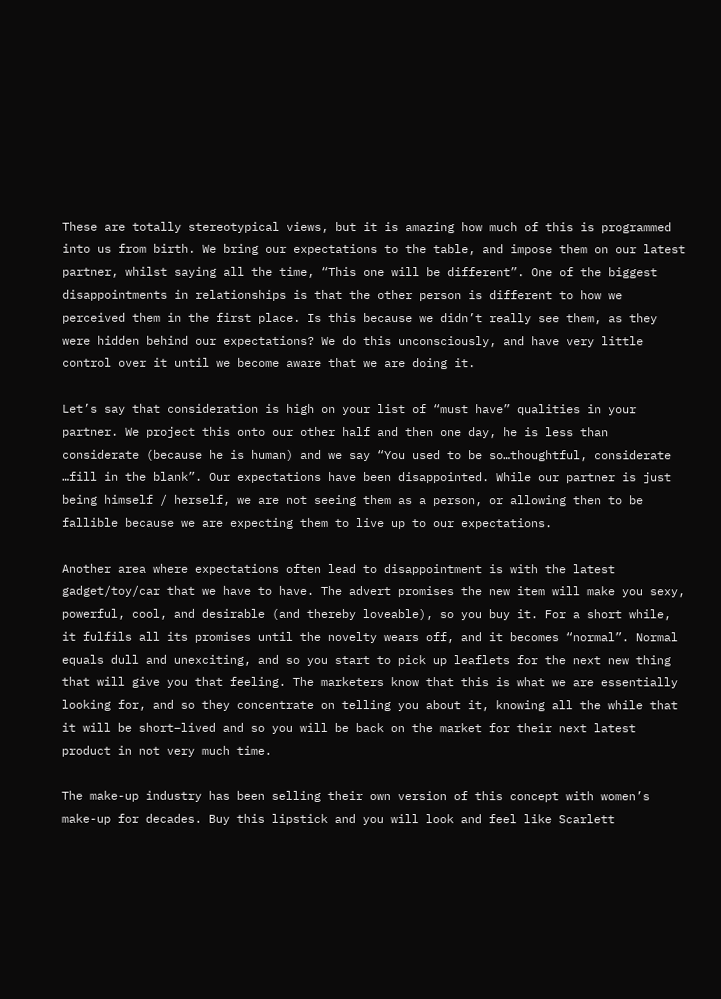These are totally stereotypical views, but it is amazing how much of this is programmed into us from birth. We bring our expectations to the table, and impose them on our latest partner, whilst saying all the time, “This one will be different”. One of the biggest disappointments in relationships is that the other person is different to how we perceived them in the first place. Is this because we didn’t really see them, as they were hidden behind our expectations? We do this unconsciously, and have very little control over it until we become aware that we are doing it.

Let’s say that consideration is high on your list of “must have” qualities in your partner. We project this onto our other half and then one day, he is less than considerate (because he is human) and we say “You used to be so…thoughtful, considerate …fill in the blank”. Our expectations have been disappointed. While our partner is just being himself / herself, we are not seeing them as a person, or allowing then to be fallible because we are expecting them to live up to our expectations.

Another area where expectations often lead to disappointment is with the latest gadget/toy/car that we have to have. The advert promises the new item will make you sexy, powerful, cool, and desirable (and thereby loveable), so you buy it. For a short while, it fulfils all its promises until the novelty wears off, and it becomes “normal”. Normal equals dull and unexciting, and so you start to pick up leaflets for the next new thing that will give you that feeling. The marketers know that this is what we are essentially looking for, and so they concentrate on telling you about it, knowing all the while that it will be short–lived and so you will be back on the market for their next latest product in not very much time.

The make-up industry has been selling their own version of this concept with women’s make-up for decades. Buy this lipstick and you will look and feel like Scarlett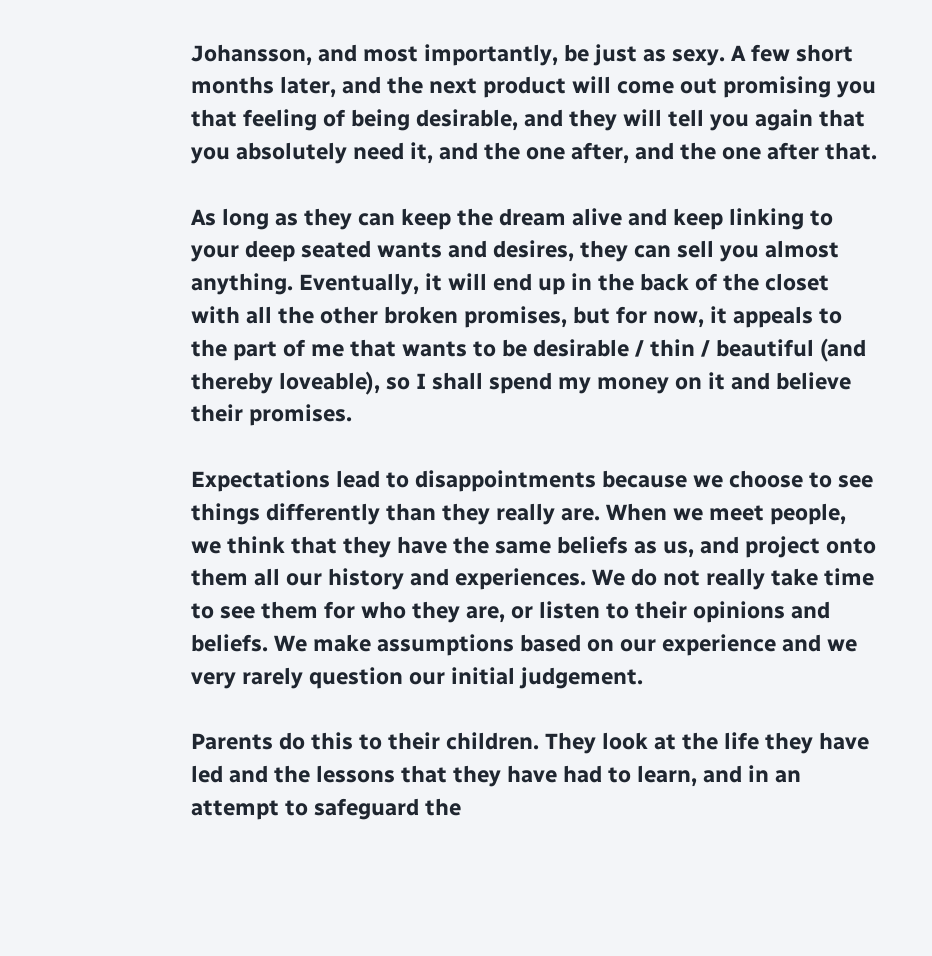Johansson, and most importantly, be just as sexy. A few short months later, and the next product will come out promising you that feeling of being desirable, and they will tell you again that you absolutely need it, and the one after, and the one after that.

As long as they can keep the dream alive and keep linking to your deep seated wants and desires, they can sell you almost anything. Eventually, it will end up in the back of the closet with all the other broken promises, but for now, it appeals to the part of me that wants to be desirable / thin / beautiful (and thereby loveable), so I shall spend my money on it and believe their promises.

Expectations lead to disappointments because we choose to see things differently than they really are. When we meet people, we think that they have the same beliefs as us, and project onto them all our history and experiences. We do not really take time to see them for who they are, or listen to their opinions and beliefs. We make assumptions based on our experience and we very rarely question our initial judgement.

Parents do this to their children. They look at the life they have led and the lessons that they have had to learn, and in an attempt to safeguard the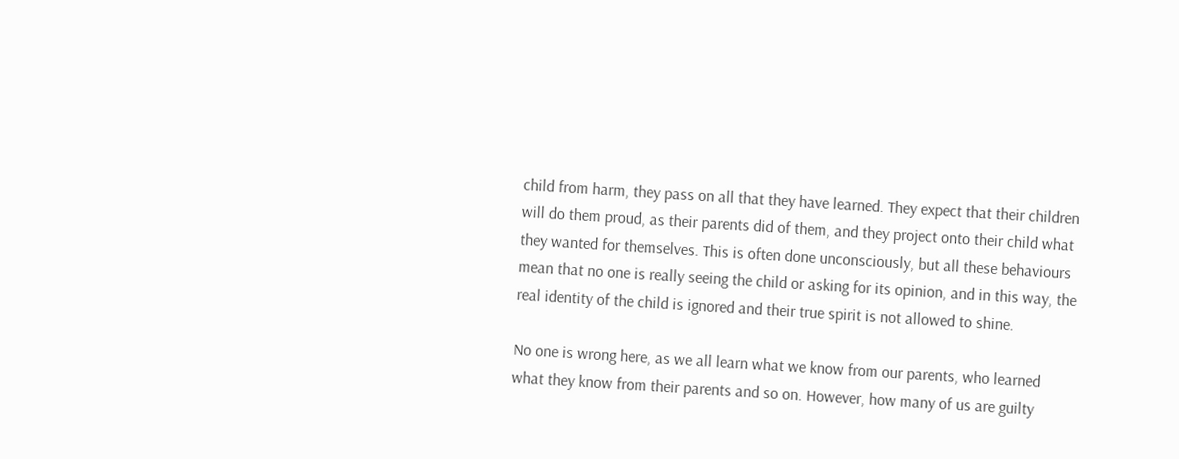child from harm, they pass on all that they have learned. They expect that their children will do them proud, as their parents did of them, and they project onto their child what they wanted for themselves. This is often done unconsciously, but all these behaviours mean that no one is really seeing the child or asking for its opinion, and in this way, the real identity of the child is ignored and their true spirit is not allowed to shine.

No one is wrong here, as we all learn what we know from our parents, who learned what they know from their parents and so on. However, how many of us are guilty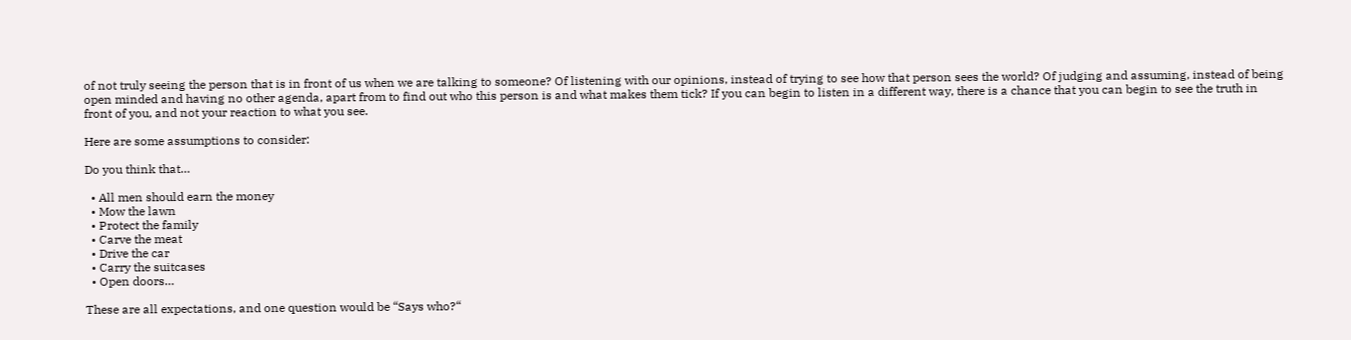of not truly seeing the person that is in front of us when we are talking to someone? Of listening with our opinions, instead of trying to see how that person sees the world? Of judging and assuming, instead of being open minded and having no other agenda, apart from to find out who this person is and what makes them tick? If you can begin to listen in a different way, there is a chance that you can begin to see the truth in front of you, and not your reaction to what you see.

Here are some assumptions to consider:

Do you think that…

  • All men should earn the money
  • Mow the lawn
  • Protect the family
  • Carve the meat
  • Drive the car
  • Carry the suitcases
  • Open doors…

These are all expectations, and one question would be “Says who?“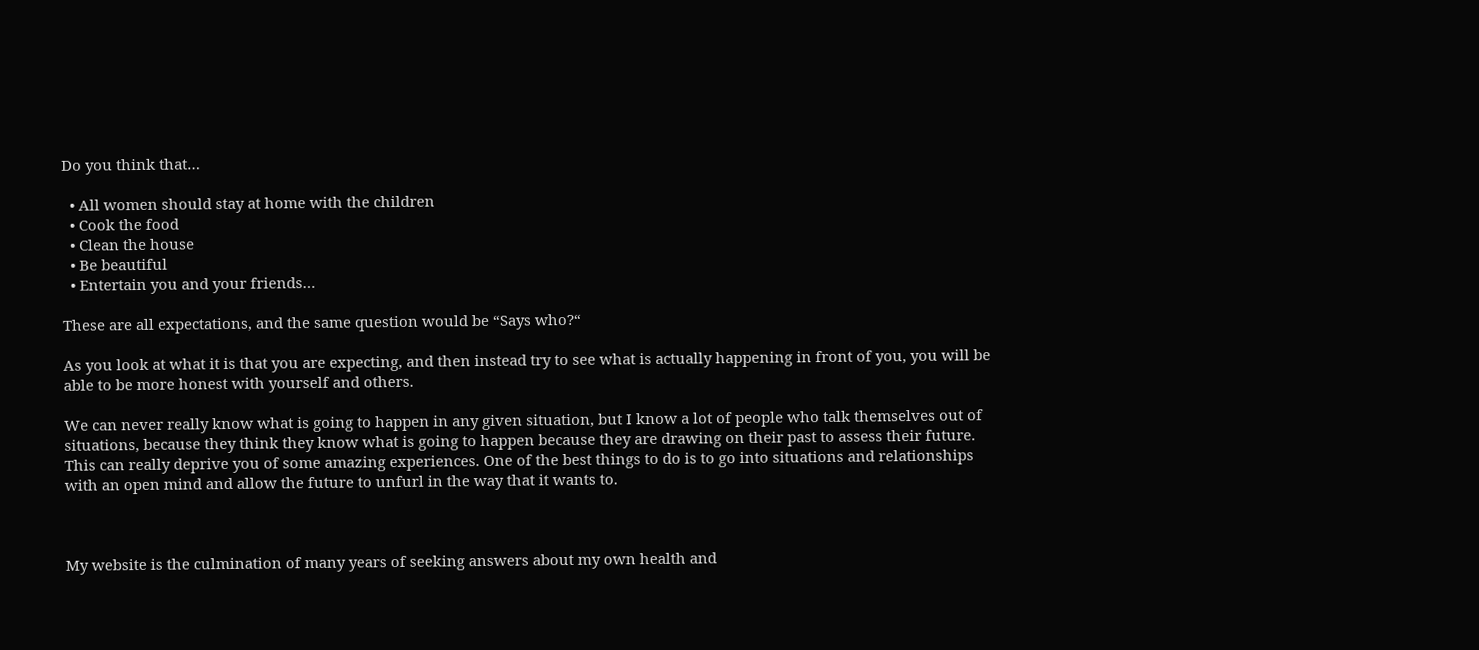Do you think that…

  • All women should stay at home with the children
  • Cook the food
  • Clean the house
  • Be beautiful
  • Entertain you and your friends…

These are all expectations, and the same question would be “Says who?“

As you look at what it is that you are expecting, and then instead try to see what is actually happening in front of you, you will be able to be more honest with yourself and others.

We can never really know what is going to happen in any given situation, but I know a lot of people who talk themselves out of situations, because they think they know what is going to happen because they are drawing on their past to assess their future. This can really deprive you of some amazing experiences. One of the best things to do is to go into situations and relationships with an open mind and allow the future to unfurl in the way that it wants to.



My website is the culmination of many years of seeking answers about my own health and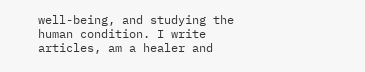well-being, and studying the human condition. I write articles, am a healer and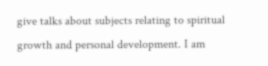give talks about subjects relating to spiritual growth and personal development. I am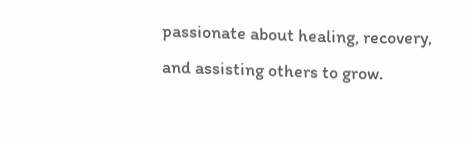passionate about healing, recovery, and assisting others to grow.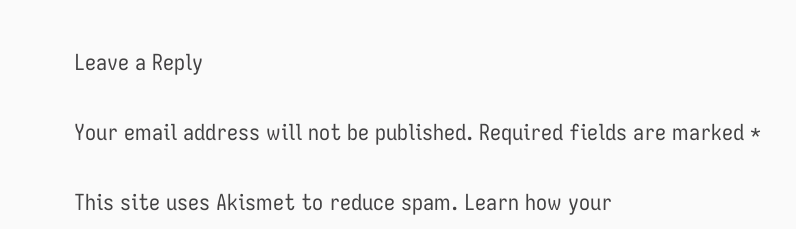Leave a Reply

Your email address will not be published. Required fields are marked *

This site uses Akismet to reduce spam. Learn how your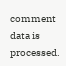comment data is processed.